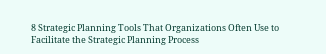8 Strategic Planning Tools That Organizations Often Use to Facilitate the Strategic Planning Process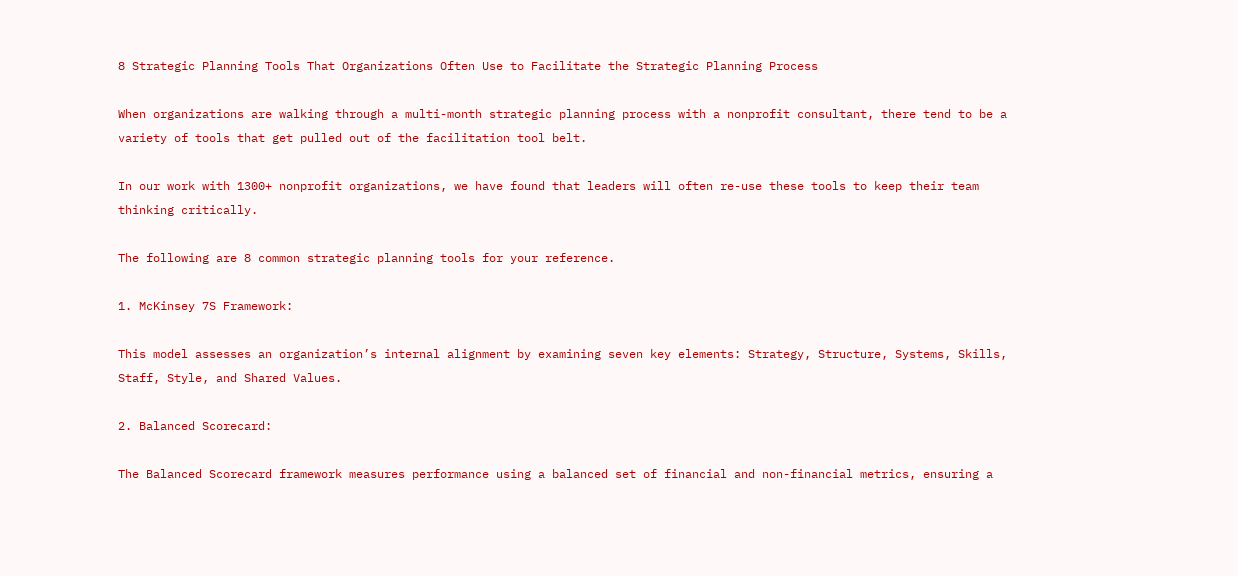8 Strategic Planning Tools That Organizations Often Use to Facilitate the Strategic Planning Process

When organizations are walking through a multi-month strategic planning process with a nonprofit consultant, there tend to be a variety of tools that get pulled out of the facilitation tool belt.

In our work with 1300+ nonprofit organizations, we have found that leaders will often re-use these tools to keep their team thinking critically.

The following are 8 common strategic planning tools for your reference.

1. McKinsey 7S Framework:

This model assesses an organization’s internal alignment by examining seven key elements: Strategy, Structure, Systems, Skills, Staff, Style, and Shared Values.

2. Balanced Scorecard:

The Balanced Scorecard framework measures performance using a balanced set of financial and non-financial metrics, ensuring a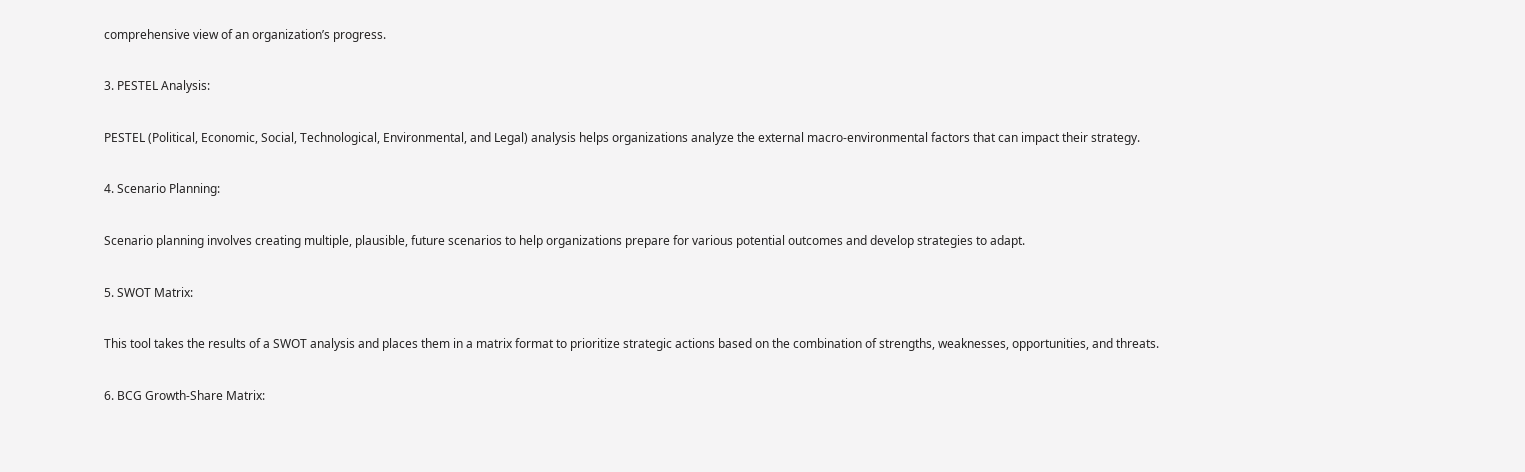comprehensive view of an organization’s progress.

3. PESTEL Analysis:

PESTEL (Political, Economic, Social, Technological, Environmental, and Legal) analysis helps organizations analyze the external macro-environmental factors that can impact their strategy.

4. Scenario Planning:

Scenario planning involves creating multiple, plausible, future scenarios to help organizations prepare for various potential outcomes and develop strategies to adapt.

5. SWOT Matrix:

This tool takes the results of a SWOT analysis and places them in a matrix format to prioritize strategic actions based on the combination of strengths, weaknesses, opportunities, and threats.

6. BCG Growth-Share Matrix: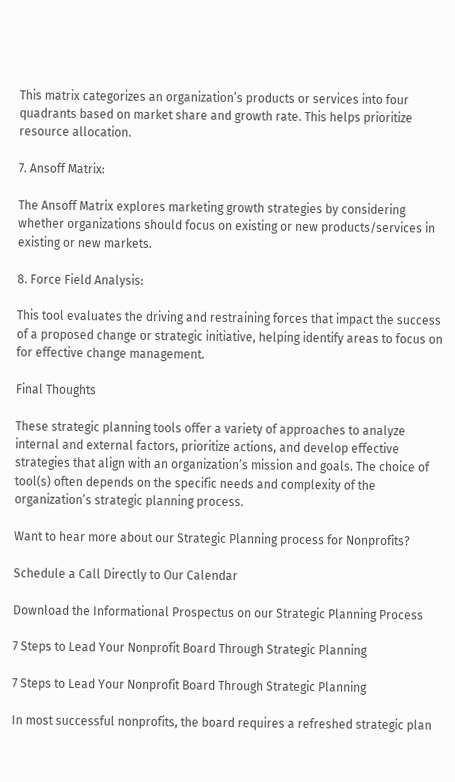This matrix categorizes an organization’s products or services into four quadrants based on market share and growth rate. This helps prioritize resource allocation.

7. Ansoff Matrix:

The Ansoff Matrix explores marketing growth strategies by considering whether organizations should focus on existing or new products/services in existing or new markets.

8. Force Field Analysis:

This tool evaluates the driving and restraining forces that impact the success of a proposed change or strategic initiative, helping identify areas to focus on for effective change management.

Final Thoughts

These strategic planning tools offer a variety of approaches to analyze internal and external factors, prioritize actions, and develop effective strategies that align with an organization’s mission and goals. The choice of tool(s) often depends on the specific needs and complexity of the organization’s strategic planning process.

Want to hear more about our Strategic Planning process for Nonprofits?

Schedule a Call Directly to Our Calendar

Download the Informational Prospectus on our Strategic Planning Process

7 Steps to Lead Your Nonprofit Board Through Strategic Planning

7 Steps to Lead Your Nonprofit Board Through Strategic Planning

In most successful nonprofits, the board requires a refreshed strategic plan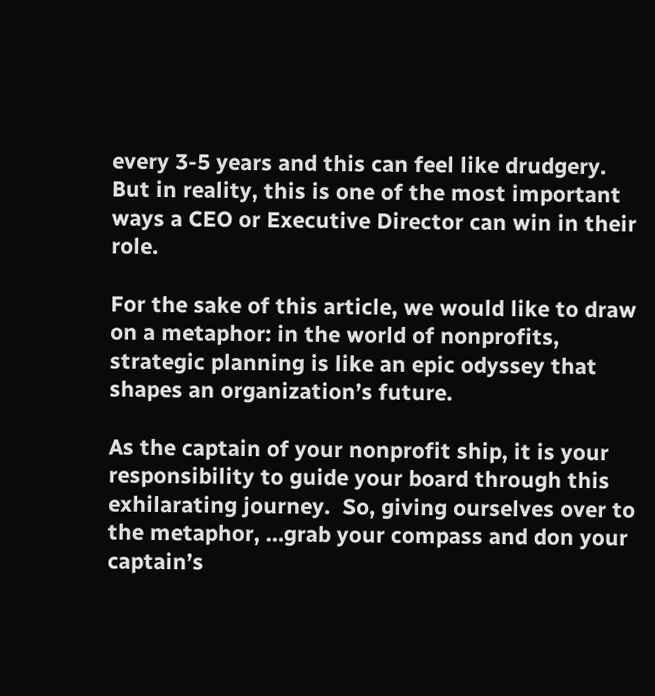every 3-5 years and this can feel like drudgery. But in reality, this is one of the most important ways a CEO or Executive Director can win in their role.

For the sake of this article, we would like to draw on a metaphor: in the world of nonprofits, strategic planning is like an epic odyssey that shapes an organization’s future.

As the captain of your nonprofit ship, it is your responsibility to guide your board through this exhilarating journey.  So, giving ourselves over to the metaphor, …grab your compass and don your captain’s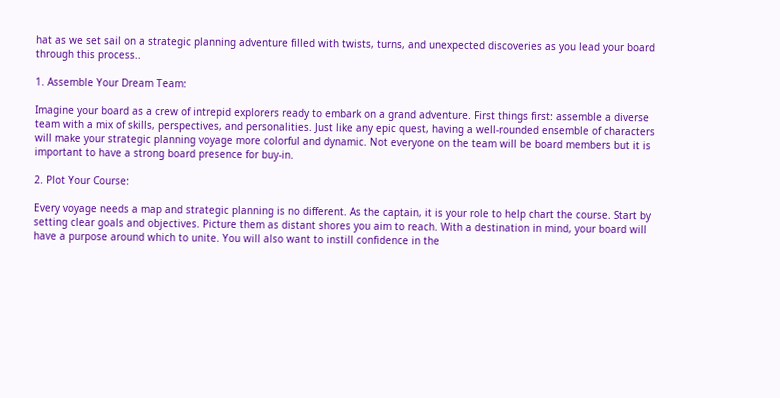hat as we set sail on a strategic planning adventure filled with twists, turns, and unexpected discoveries as you lead your board through this process..

1. Assemble Your Dream Team:

Imagine your board as a crew of intrepid explorers ready to embark on a grand adventure. First things first: assemble a diverse team with a mix of skills, perspectives, and personalities. Just like any epic quest, having a well-rounded ensemble of characters will make your strategic planning voyage more colorful and dynamic. Not everyone on the team will be board members but it is important to have a strong board presence for buy-in.

2. Plot Your Course:

Every voyage needs a map and strategic planning is no different. As the captain, it is your role to help chart the course. Start by setting clear goals and objectives. Picture them as distant shores you aim to reach. With a destination in mind, your board will have a purpose around which to unite. You will also want to instill confidence in the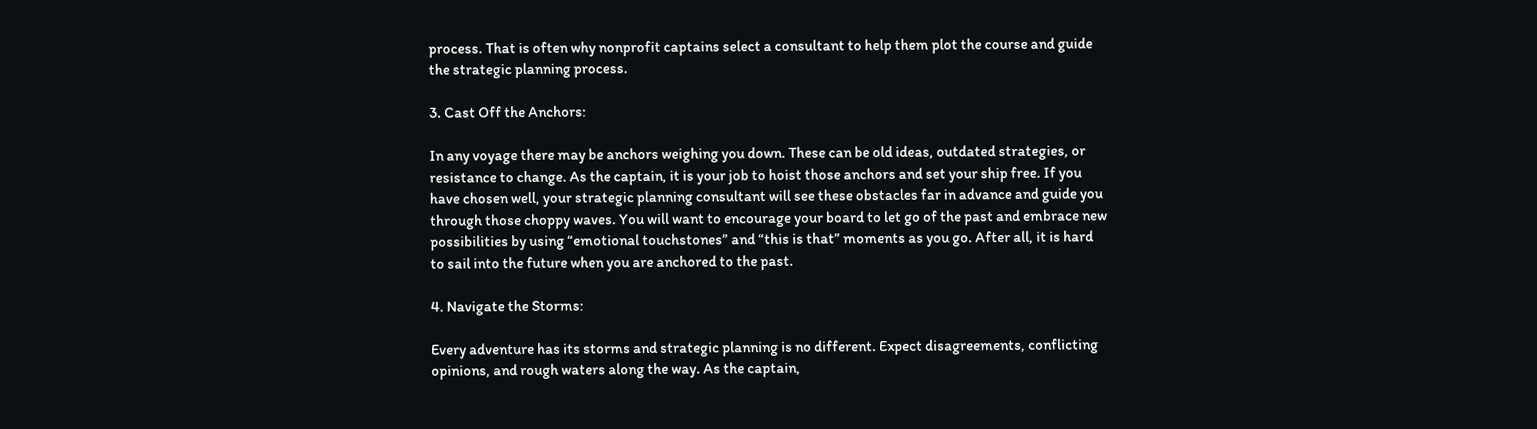process. That is often why nonprofit captains select a consultant to help them plot the course and guide the strategic planning process.

3. Cast Off the Anchors:

In any voyage there may be anchors weighing you down. These can be old ideas, outdated strategies, or resistance to change. As the captain, it is your job to hoist those anchors and set your ship free. If you have chosen well, your strategic planning consultant will see these obstacles far in advance and guide you through those choppy waves. You will want to encourage your board to let go of the past and embrace new possibilities by using “emotional touchstones” and “this is that” moments as you go. After all, it is hard to sail into the future when you are anchored to the past.

4. Navigate the Storms:

Every adventure has its storms and strategic planning is no different. Expect disagreements, conflicting opinions, and rough waters along the way. As the captain,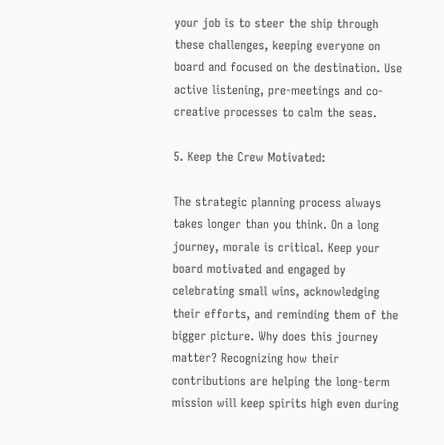your job is to steer the ship through these challenges, keeping everyone on board and focused on the destination. Use active listening, pre-meetings and co-creative processes to calm the seas.

5. Keep the Crew Motivated:

The strategic planning process always takes longer than you think. On a long journey, morale is critical. Keep your board motivated and engaged by celebrating small wins, acknowledging their efforts, and reminding them of the bigger picture. Why does this journey matter? Recognizing how their contributions are helping the long-term mission will keep spirits high even during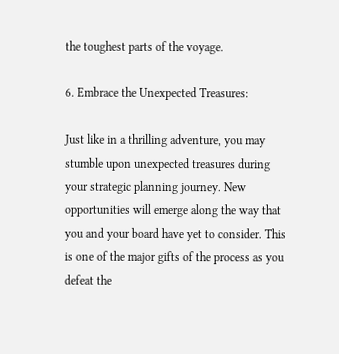the toughest parts of the voyage.

6. Embrace the Unexpected Treasures:

Just like in a thrilling adventure, you may stumble upon unexpected treasures during your strategic planning journey. New opportunities will emerge along the way that you and your board have yet to consider. This is one of the major gifts of the process as you defeat the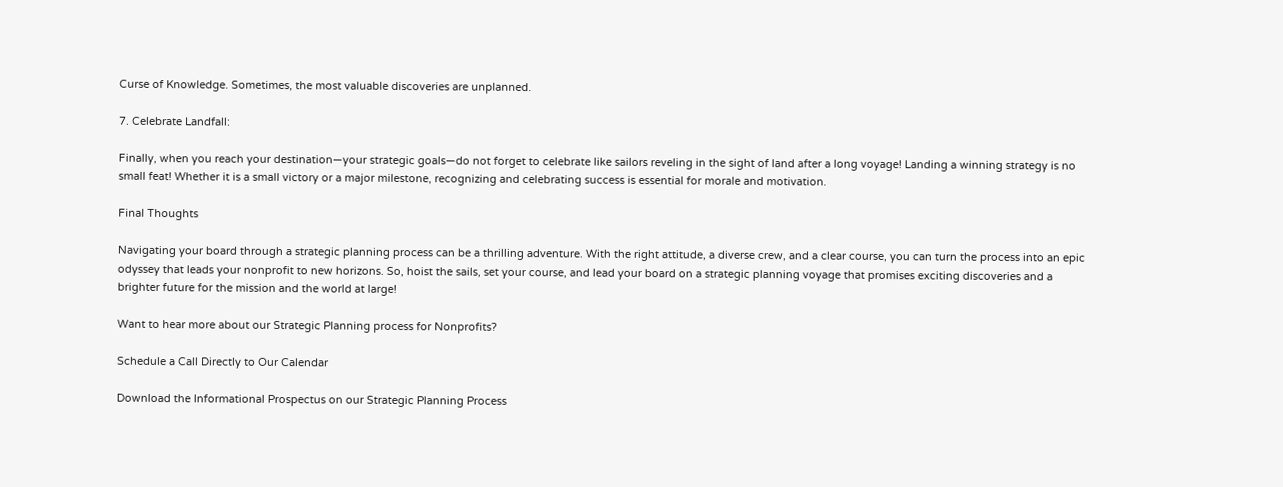Curse of Knowledge. Sometimes, the most valuable discoveries are unplanned.

7. Celebrate Landfall:

Finally, when you reach your destination—your strategic goals—do not forget to celebrate like sailors reveling in the sight of land after a long voyage! Landing a winning strategy is no small feat! Whether it is a small victory or a major milestone, recognizing and celebrating success is essential for morale and motivation.

Final Thoughts

Navigating your board through a strategic planning process can be a thrilling adventure. With the right attitude, a diverse crew, and a clear course, you can turn the process into an epic odyssey that leads your nonprofit to new horizons. So, hoist the sails, set your course, and lead your board on a strategic planning voyage that promises exciting discoveries and a brighter future for the mission and the world at large!

Want to hear more about our Strategic Planning process for Nonprofits?

Schedule a Call Directly to Our Calendar

Download the Informational Prospectus on our Strategic Planning Process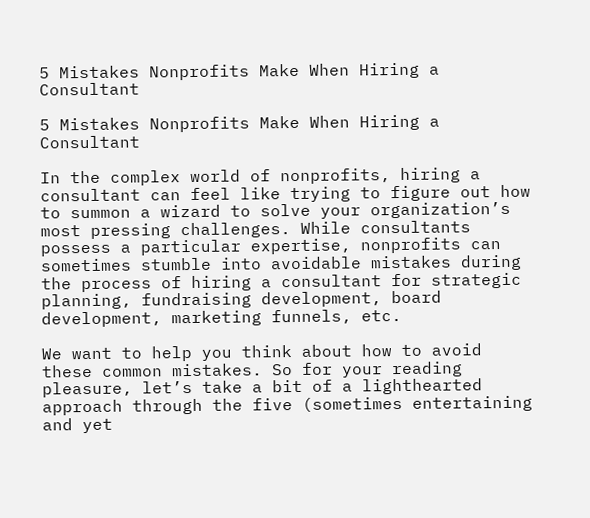5 Mistakes Nonprofits Make When Hiring a Consultant

5 Mistakes Nonprofits Make When Hiring a Consultant

In the complex world of nonprofits, hiring a consultant can feel like trying to figure out how to summon a wizard to solve your organization’s most pressing challenges. While consultants possess a particular expertise, nonprofits can sometimes stumble into avoidable mistakes during the process of hiring a consultant for strategic planning, fundraising development, board development, marketing funnels, etc.

We want to help you think about how to avoid these common mistakes. So for your reading pleasure, let’s take a bit of a lighthearted approach through the five (sometimes entertaining and yet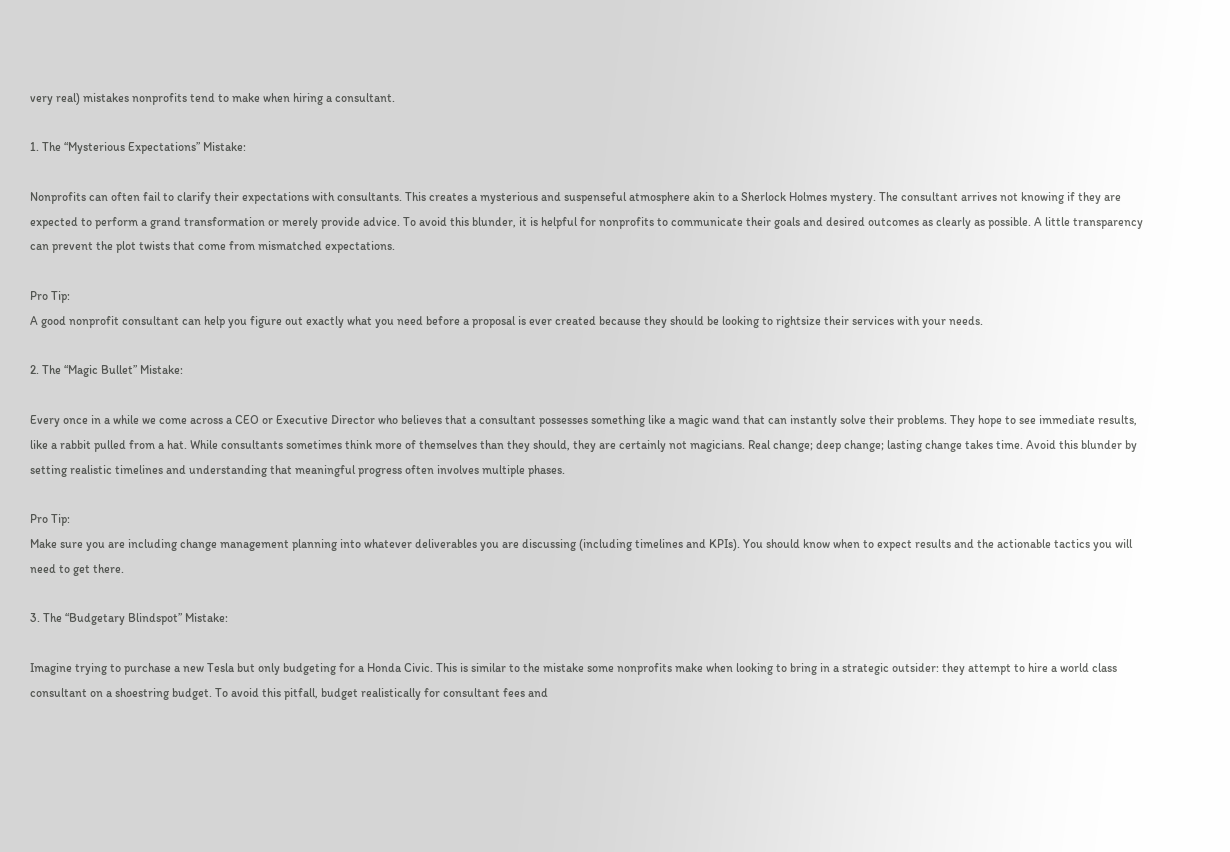very real) mistakes nonprofits tend to make when hiring a consultant.

1. The “Mysterious Expectations” Mistake:

Nonprofits can often fail to clarify their expectations with consultants. This creates a mysterious and suspenseful atmosphere akin to a Sherlock Holmes mystery. The consultant arrives not knowing if they are expected to perform a grand transformation or merely provide advice. To avoid this blunder, it is helpful for nonprofits to communicate their goals and desired outcomes as clearly as possible. A little transparency can prevent the plot twists that come from mismatched expectations.

Pro Tip:
A good nonprofit consultant can help you figure out exactly what you need before a proposal is ever created because they should be looking to rightsize their services with your needs.

2. The “Magic Bullet” Mistake:

Every once in a while we come across a CEO or Executive Director who believes that a consultant possesses something like a magic wand that can instantly solve their problems. They hope to see immediate results, like a rabbit pulled from a hat. While consultants sometimes think more of themselves than they should, they are certainly not magicians. Real change; deep change; lasting change takes time. Avoid this blunder by setting realistic timelines and understanding that meaningful progress often involves multiple phases.

Pro Tip:
Make sure you are including change management planning into whatever deliverables you are discussing (including timelines and KPIs). You should know when to expect results and the actionable tactics you will need to get there.

3. The “Budgetary Blindspot” Mistake:

Imagine trying to purchase a new Tesla but only budgeting for a Honda Civic. This is similar to the mistake some nonprofits make when looking to bring in a strategic outsider: they attempt to hire a world class consultant on a shoestring budget. To avoid this pitfall, budget realistically for consultant fees and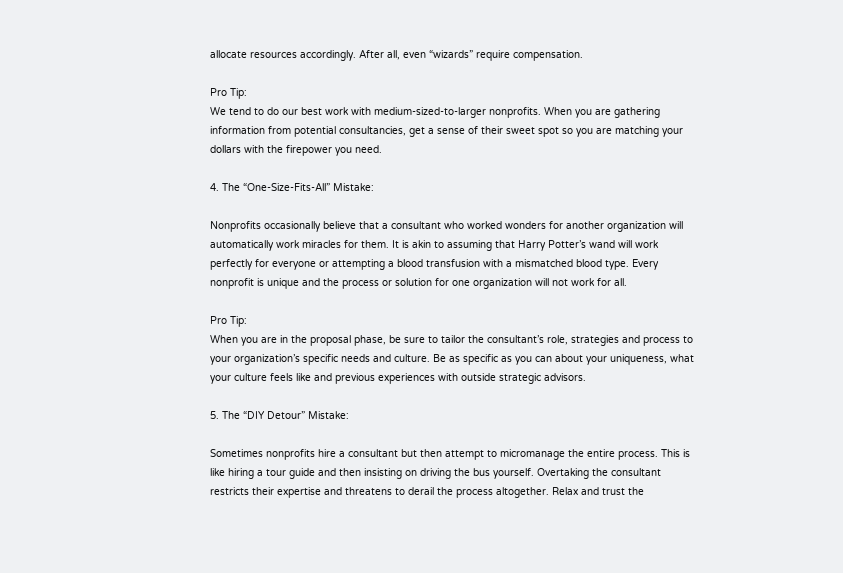allocate resources accordingly. After all, even “wizards” require compensation.

Pro Tip:
We tend to do our best work with medium-sized-to-larger nonprofits. When you are gathering information from potential consultancies, get a sense of their sweet spot so you are matching your dollars with the firepower you need.

4. The “One-Size-Fits-All” Mistake:

Nonprofits occasionally believe that a consultant who worked wonders for another organization will automatically work miracles for them. It is akin to assuming that Harry Potter’s wand will work perfectly for everyone or attempting a blood transfusion with a mismatched blood type. Every nonprofit is unique and the process or solution for one organization will not work for all.

Pro Tip:
When you are in the proposal phase, be sure to tailor the consultant’s role, strategies and process to your organization’s specific needs and culture. Be as specific as you can about your uniqueness, what your culture feels like and previous experiences with outside strategic advisors.

5. The “DIY Detour” Mistake:

Sometimes nonprofits hire a consultant but then attempt to micromanage the entire process. This is like hiring a tour guide and then insisting on driving the bus yourself. Overtaking the consultant restricts their expertise and threatens to derail the process altogether. Relax and trust the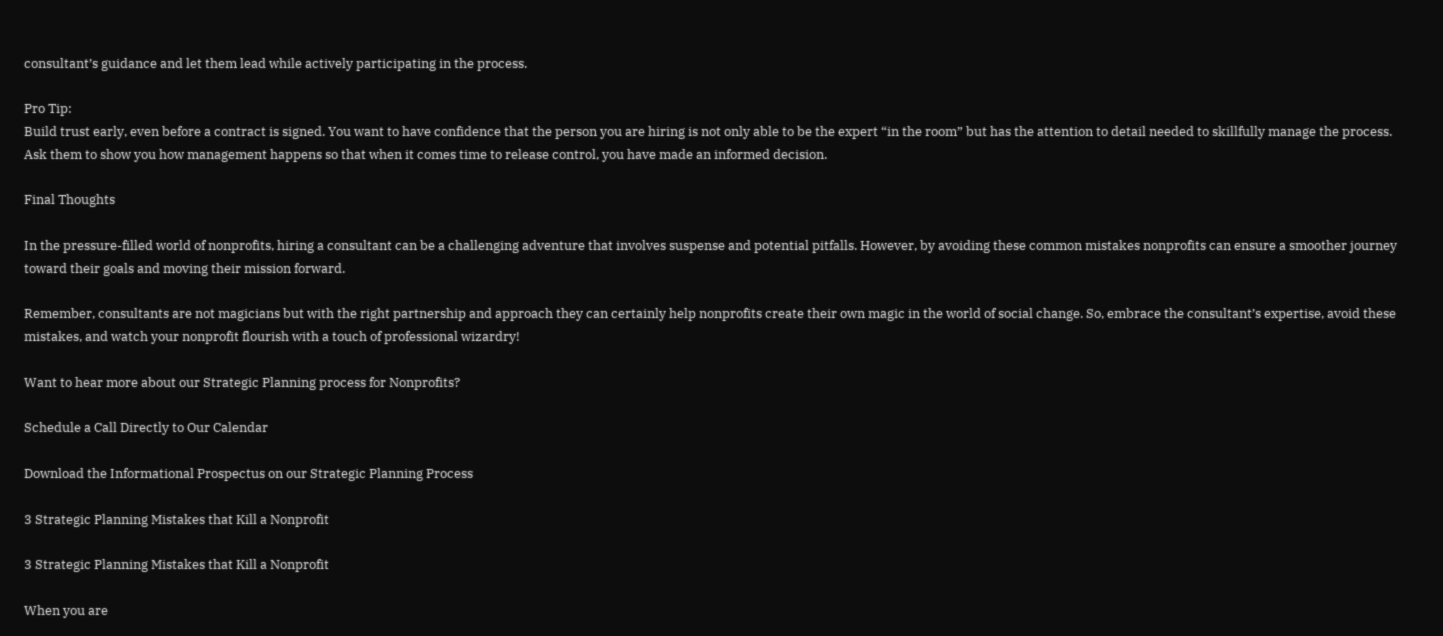consultant’s guidance and let them lead while actively participating in the process.

Pro Tip:
Build trust early, even before a contract is signed. You want to have confidence that the person you are hiring is not only able to be the expert “in the room” but has the attention to detail needed to skillfully manage the process. Ask them to show you how management happens so that when it comes time to release control, you have made an informed decision.

Final Thoughts

In the pressure-filled world of nonprofits, hiring a consultant can be a challenging adventure that involves suspense and potential pitfalls. However, by avoiding these common mistakes nonprofits can ensure a smoother journey toward their goals and moving their mission forward.

Remember, consultants are not magicians but with the right partnership and approach they can certainly help nonprofits create their own magic in the world of social change. So, embrace the consultant’s expertise, avoid these mistakes, and watch your nonprofit flourish with a touch of professional wizardry!

Want to hear more about our Strategic Planning process for Nonprofits?

Schedule a Call Directly to Our Calendar

Download the Informational Prospectus on our Strategic Planning Process

3 Strategic Planning Mistakes that Kill a Nonprofit

3 Strategic Planning Mistakes that Kill a Nonprofit

When you are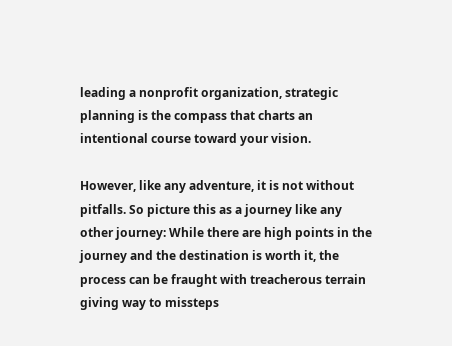leading a nonprofit organization, strategic planning is the compass that charts an intentional course toward your vision.

However, like any adventure, it is not without pitfalls. So picture this as a journey like any other journey: While there are high points in the journey and the destination is worth it, the process can be fraught with treacherous terrain giving way to missteps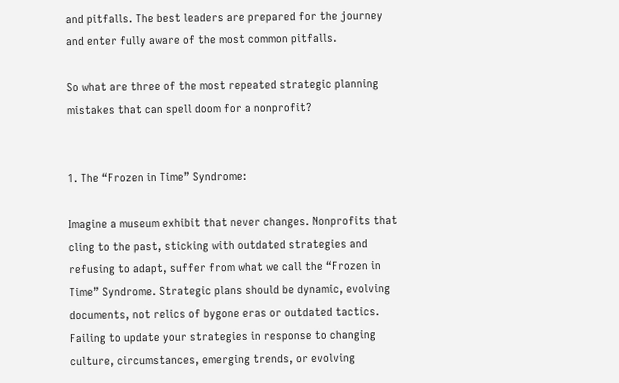and pitfalls. The best leaders are prepared for the journey and enter fully aware of the most common pitfalls.

So what are three of the most repeated strategic planning mistakes that can spell doom for a nonprofit?


1. The “Frozen in Time” Syndrome:

Imagine a museum exhibit that never changes. Nonprofits that cling to the past, sticking with outdated strategies and refusing to adapt, suffer from what we call the “Frozen in Time” Syndrome. Strategic plans should be dynamic, evolving documents, not relics of bygone eras or outdated tactics. Failing to update your strategies in response to changing culture, circumstances, emerging trends, or evolving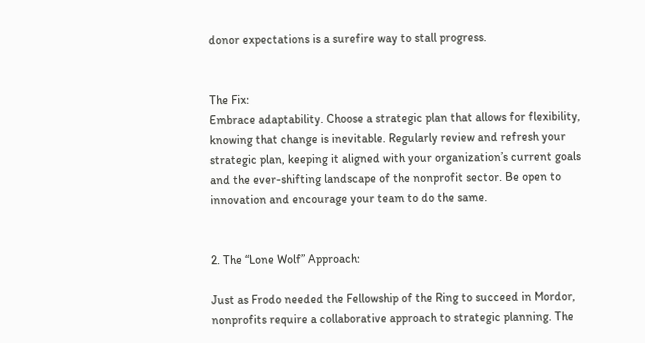donor expectations is a surefire way to stall progress.


The Fix:
Embrace adaptability. Choose a strategic plan that allows for flexibility, knowing that change is inevitable. Regularly review and refresh your strategic plan, keeping it aligned with your organization’s current goals and the ever-shifting landscape of the nonprofit sector. Be open to innovation and encourage your team to do the same.


2. The “Lone Wolf” Approach:

Just as Frodo needed the Fellowship of the Ring to succeed in Mordor, nonprofits require a collaborative approach to strategic planning. The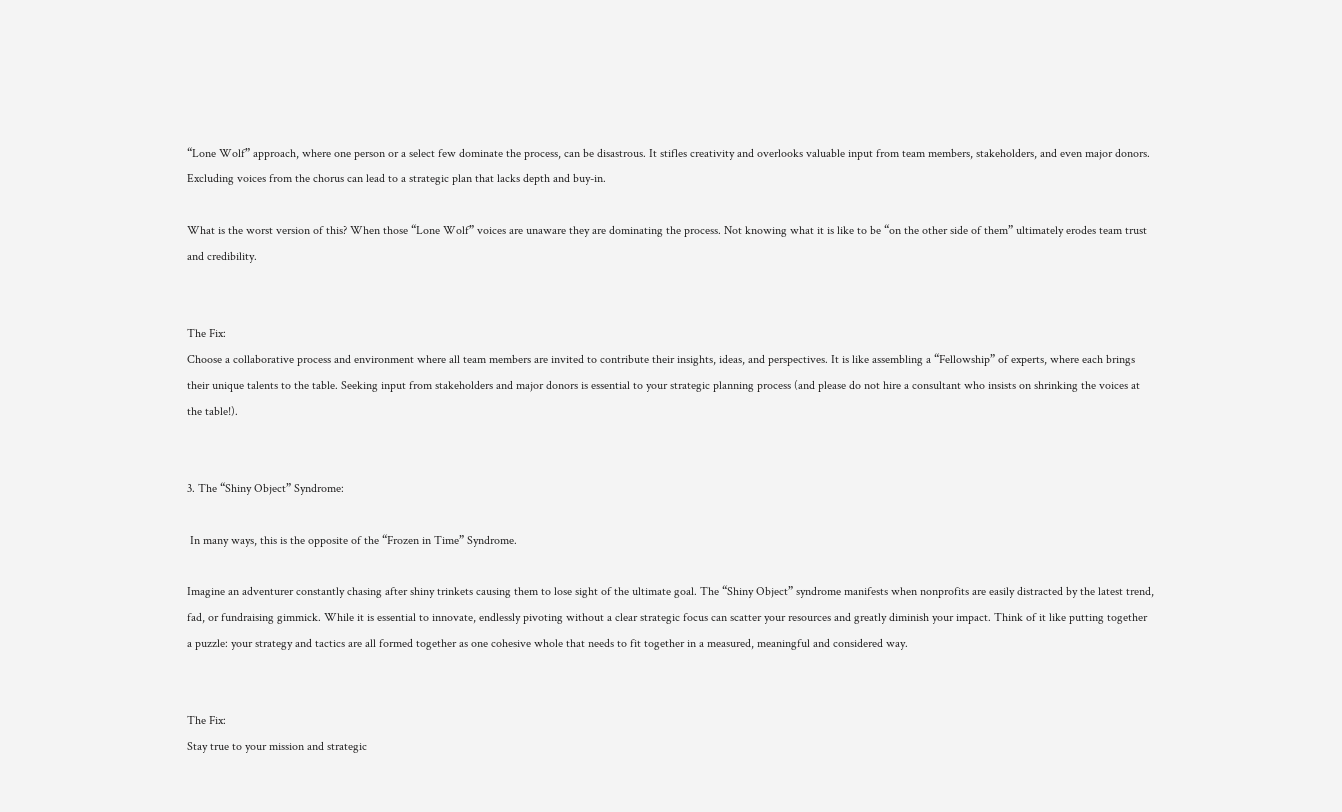“Lone Wolf” approach, where one person or a select few dominate the process, can be disastrous. It stifles creativity and overlooks valuable input from team members, stakeholders, and even major donors. Excluding voices from the chorus can lead to a strategic plan that lacks depth and buy-in.

What is the worst version of this? When those “Lone Wolf” voices are unaware they are dominating the process. Not knowing what it is like to be “on the other side of them” ultimately erodes team trust and credibility.


The Fix:
Choose a collaborative process and environment where all team members are invited to contribute their insights, ideas, and perspectives. It is like assembling a “Fellowship” of experts, where each brings their unique talents to the table. Seeking input from stakeholders and major donors is essential to your strategic planning process (and please do not hire a consultant who insists on shrinking the voices at the table!).


3. The “Shiny Object” Syndrome:

 In many ways, this is the opposite of the “Frozen in Time” Syndrome.

Imagine an adventurer constantly chasing after shiny trinkets causing them to lose sight of the ultimate goal. The “Shiny Object” syndrome manifests when nonprofits are easily distracted by the latest trend, fad, or fundraising gimmick. While it is essential to innovate, endlessly pivoting without a clear strategic focus can scatter your resources and greatly diminish your impact. Think of it like putting together a puzzle: your strategy and tactics are all formed together as one cohesive whole that needs to fit together in a measured, meaningful and considered way.


The Fix:
Stay true to your mission and strategic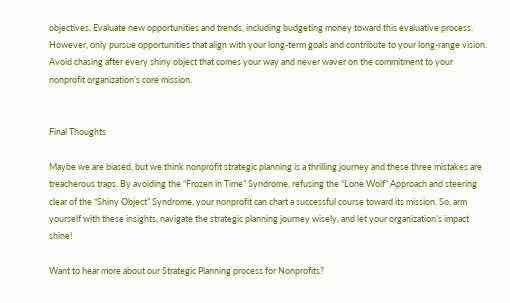objectives. Evaluate new opportunities and trends, including budgeting money toward this evaluative process. However, only pursue opportunities that align with your long-term goals and contribute to your long-range vision. Avoid chasing after every shiny object that comes your way and never waver on the commitment to your nonprofit organization’s core mission.


Final Thoughts

Maybe we are biased, but we think nonprofit strategic planning is a thrilling journey and these three mistakes are treacherous traps. By avoiding the “Frozen in Time” Syndrome, refusing the “Lone Wolf” Approach and steering clear of the “Shiny Object” Syndrome, your nonprofit can chart a successful course toward its mission. So, arm yourself with these insights, navigate the strategic planning journey wisely, and let your organization’s impact shine!

Want to hear more about our Strategic Planning process for Nonprofits?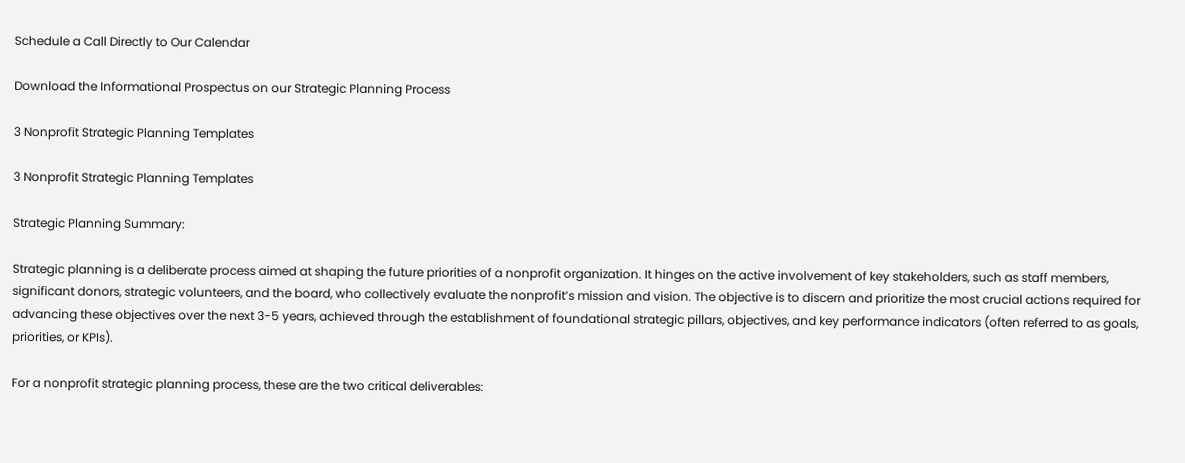Schedule a Call Directly to Our Calendar

Download the Informational Prospectus on our Strategic Planning Process

3 Nonprofit Strategic Planning Templates

3 Nonprofit Strategic Planning Templates

Strategic Planning Summary:

Strategic planning is a deliberate process aimed at shaping the future priorities of a nonprofit organization. It hinges on the active involvement of key stakeholders, such as staff members, significant donors, strategic volunteers, and the board, who collectively evaluate the nonprofit’s mission and vision. The objective is to discern and prioritize the most crucial actions required for advancing these objectives over the next 3-5 years, achieved through the establishment of foundational strategic pillars, objectives, and key performance indicators (often referred to as goals, priorities, or KPIs).

For a nonprofit strategic planning process, these are the two critical deliverables: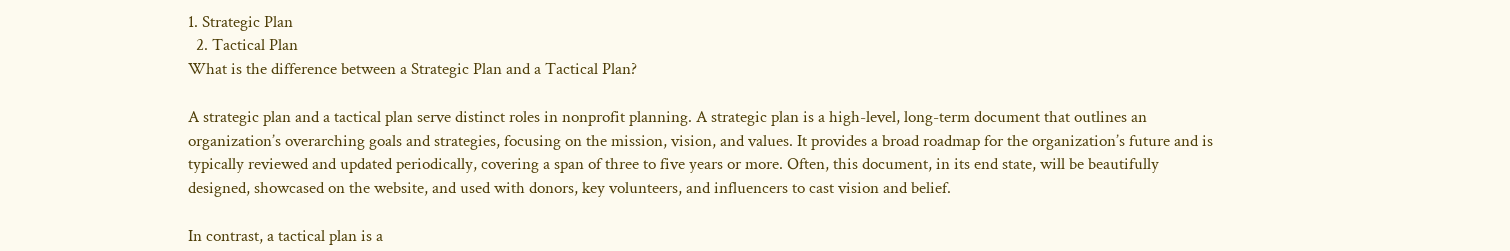1. Strategic Plan
  2. Tactical Plan
What is the difference between a Strategic Plan and a Tactical Plan?

A strategic plan and a tactical plan serve distinct roles in nonprofit planning. A strategic plan is a high-level, long-term document that outlines an organization’s overarching goals and strategies, focusing on the mission, vision, and values. It provides a broad roadmap for the organization’s future and is typically reviewed and updated periodically, covering a span of three to five years or more. Often, this document, in its end state, will be beautifully designed, showcased on the website, and used with donors, key volunteers, and influencers to cast vision and belief.

In contrast, a tactical plan is a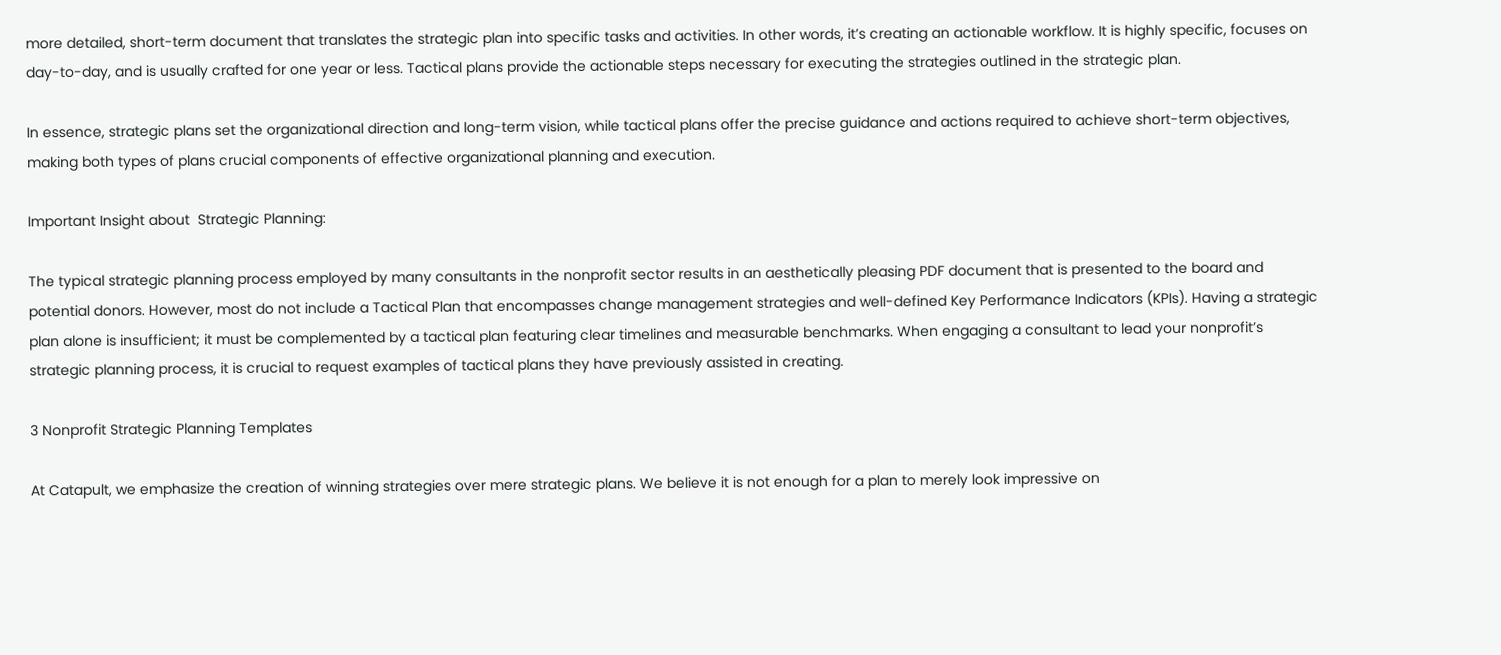more detailed, short-term document that translates the strategic plan into specific tasks and activities. In other words, it’s creating an actionable workflow. It is highly specific, focuses on day-to-day, and is usually crafted for one year or less. Tactical plans provide the actionable steps necessary for executing the strategies outlined in the strategic plan.

In essence, strategic plans set the organizational direction and long-term vision, while tactical plans offer the precise guidance and actions required to achieve short-term objectives, making both types of plans crucial components of effective organizational planning and execution.

Important Insight about  Strategic Planning:

The typical strategic planning process employed by many consultants in the nonprofit sector results in an aesthetically pleasing PDF document that is presented to the board and potential donors. However, most do not include a Tactical Plan that encompasses change management strategies and well-defined Key Performance Indicators (KPIs). Having a strategic plan alone is insufficient; it must be complemented by a tactical plan featuring clear timelines and measurable benchmarks. When engaging a consultant to lead your nonprofit’s strategic planning process, it is crucial to request examples of tactical plans they have previously assisted in creating.

3 Nonprofit Strategic Planning Templates

At Catapult, we emphasize the creation of winning strategies over mere strategic plans. We believe it is not enough for a plan to merely look impressive on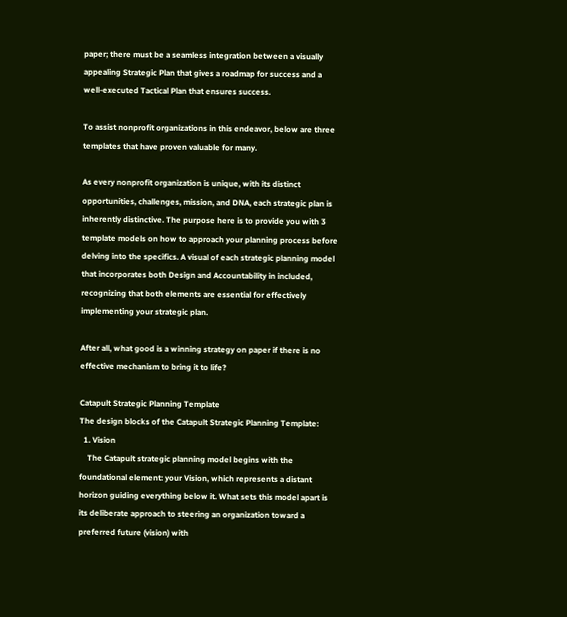paper; there must be a seamless integration between a visually appealing Strategic Plan that gives a roadmap for success and a well-executed Tactical Plan that ensures success.

To assist nonprofit organizations in this endeavor, below are three templates that have proven valuable for many.

As every nonprofit organization is unique, with its distinct opportunities, challenges, mission, and DNA, each strategic plan is inherently distinctive. The purpose here is to provide you with 3 template models on how to approach your planning process before delving into the specifics. A visual of each strategic planning model that incorporates both Design and Accountability in included, recognizing that both elements are essential for effectively implementing your strategic plan.

After all, what good is a winning strategy on paper if there is no effective mechanism to bring it to life?

Catapult Strategic Planning Template
The design blocks of the Catapult Strategic Planning Template:
  1. Vision
    The Catapult strategic planning model begins with the foundational element: your Vision, which represents a distant horizon guiding everything below it. What sets this model apart is its deliberate approach to steering an organization toward a preferred future (vision) with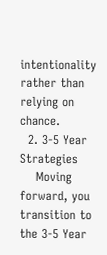intentionality rather than relying on chance.
  2. 3-5 Year Strategies
    Moving forward, you transition to the 3-5 Year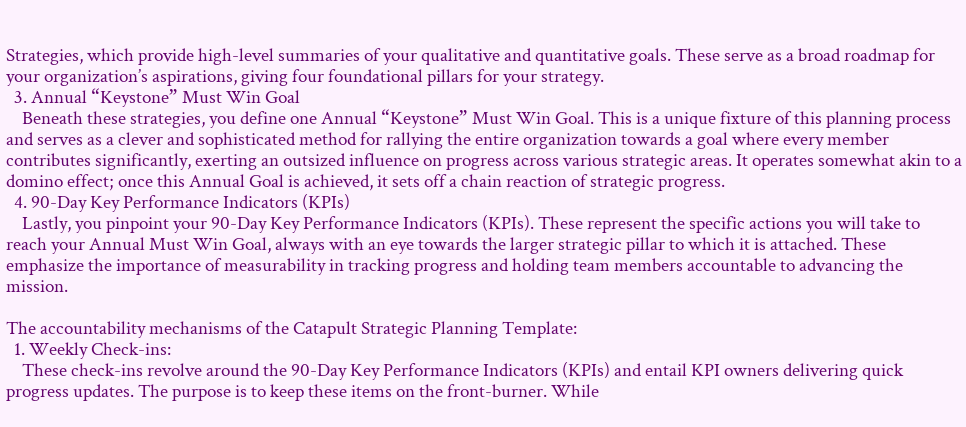Strategies, which provide high-level summaries of your qualitative and quantitative goals. These serve as a broad roadmap for your organization’s aspirations, giving four foundational pillars for your strategy.
  3. Annual “Keystone” Must Win Goal
    Beneath these strategies, you define one Annual “Keystone” Must Win Goal. This is a unique fixture of this planning process and serves as a clever and sophisticated method for rallying the entire organization towards a goal where every member contributes significantly, exerting an outsized influence on progress across various strategic areas. It operates somewhat akin to a domino effect; once this Annual Goal is achieved, it sets off a chain reaction of strategic progress.
  4. 90-Day Key Performance Indicators (KPIs)
    Lastly, you pinpoint your 90-Day Key Performance Indicators (KPIs). These represent the specific actions you will take to reach your Annual Must Win Goal, always with an eye towards the larger strategic pillar to which it is attached. These emphasize the importance of measurability in tracking progress and holding team members accountable to advancing the mission.

The accountability mechanisms of the Catapult Strategic Planning Template:
  1. Weekly Check-ins:
    These check-ins revolve around the 90-Day Key Performance Indicators (KPIs) and entail KPI owners delivering quick progress updates. The purpose is to keep these items on the front-burner. While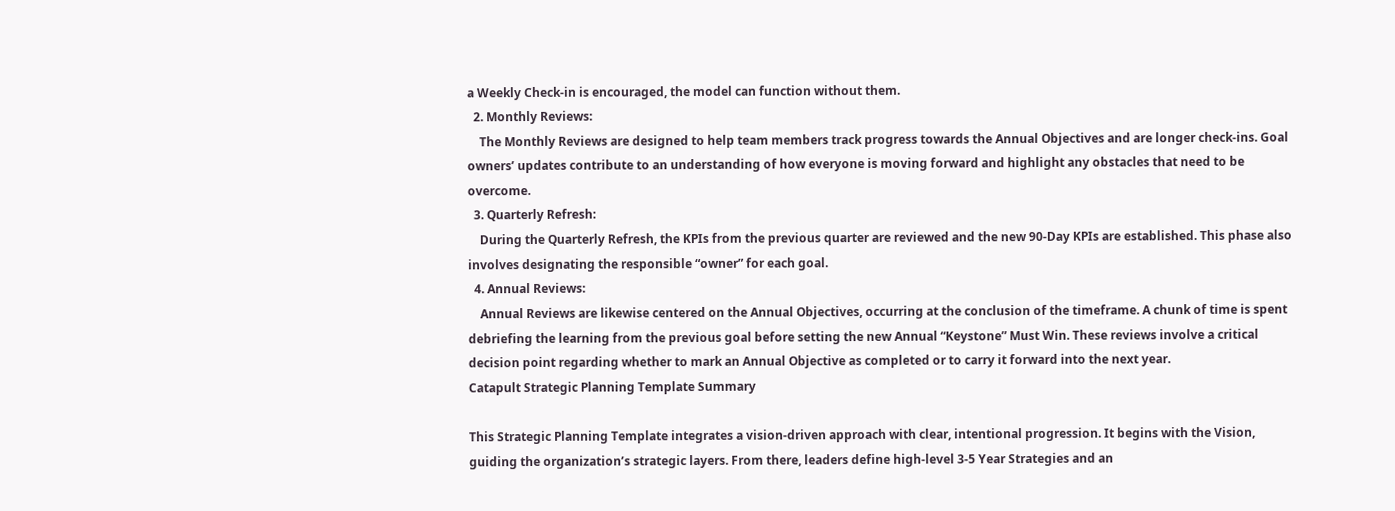a Weekly Check-in is encouraged, the model can function without them.
  2. Monthly Reviews:
    The Monthly Reviews are designed to help team members track progress towards the Annual Objectives and are longer check-ins. Goal owners’ updates contribute to an understanding of how everyone is moving forward and highlight any obstacles that need to be overcome.
  3. Quarterly Refresh:
    During the Quarterly Refresh, the KPIs from the previous quarter are reviewed and the new 90-Day KPIs are established. This phase also involves designating the responsible “owner” for each goal.
  4. Annual Reviews:
    Annual Reviews are likewise centered on the Annual Objectives, occurring at the conclusion of the timeframe. A chunk of time is spent debriefing the learning from the previous goal before setting the new Annual “Keystone” Must Win. These reviews involve a critical decision point regarding whether to mark an Annual Objective as completed or to carry it forward into the next year.
Catapult Strategic Planning Template Summary

This Strategic Planning Template integrates a vision-driven approach with clear, intentional progression. It begins with the Vision, guiding the organization’s strategic layers. From there, leaders define high-level 3-5 Year Strategies and an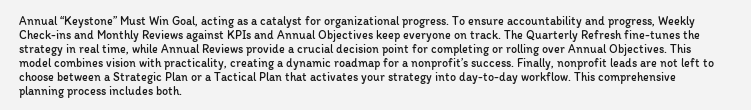Annual “Keystone” Must Win Goal, acting as a catalyst for organizational progress. To ensure accountability and progress, Weekly Check-ins and Monthly Reviews against KPIs and Annual Objectives keep everyone on track. The Quarterly Refresh fine-tunes the strategy in real time, while Annual Reviews provide a crucial decision point for completing or rolling over Annual Objectives. This model combines vision with practicality, creating a dynamic roadmap for a nonprofit’s success. Finally, nonprofit leads are not left to choose between a Strategic Plan or a Tactical Plan that activates your strategy into day-to-day workflow. This comprehensive planning process includes both.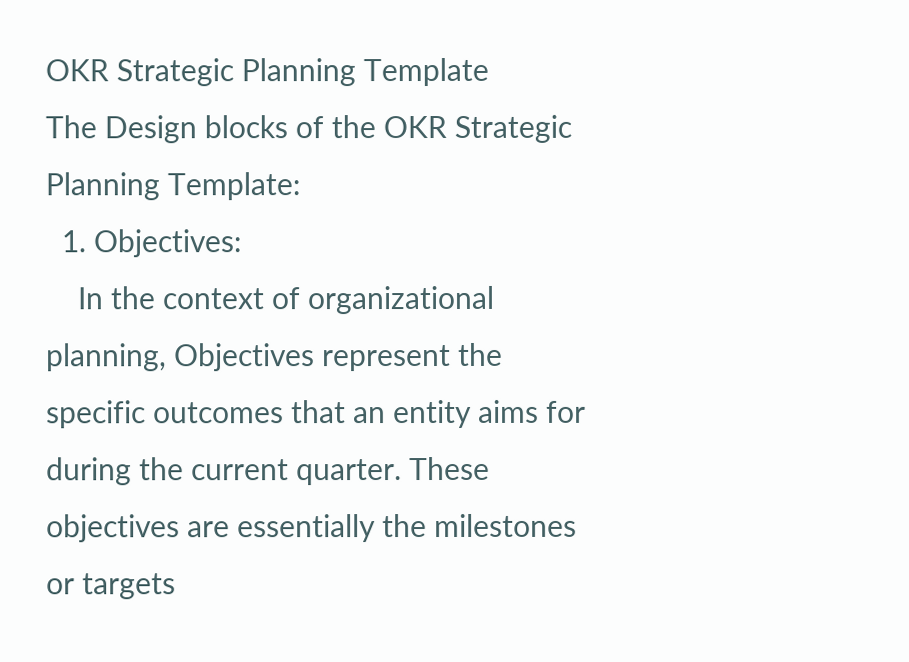OKR Strategic Planning Template
The Design blocks of the OKR Strategic Planning Template:
  1. Objectives:
    In the context of organizational planning, Objectives represent the specific outcomes that an entity aims for during the current quarter. These objectives are essentially the milestones or targets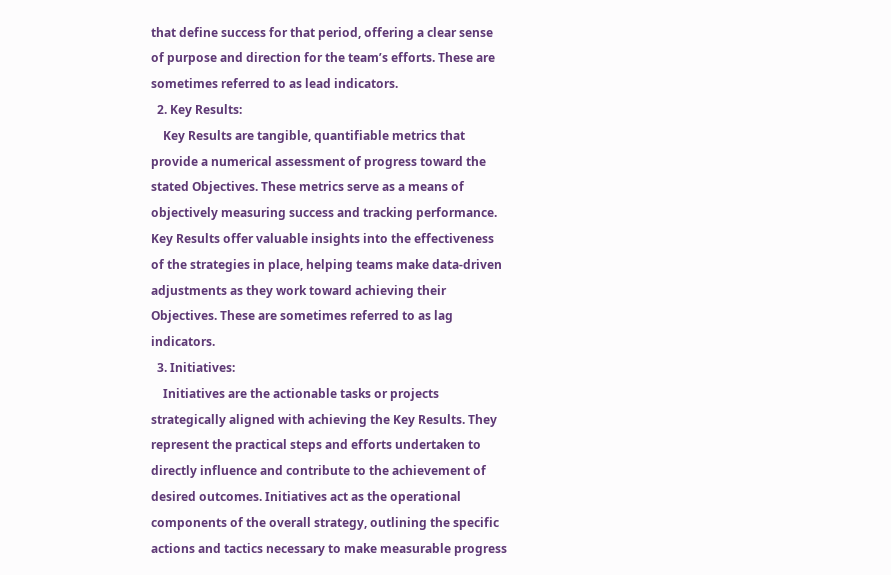that define success for that period, offering a clear sense of purpose and direction for the team’s efforts. These are sometimes referred to as lead indicators.
  2. Key Results:
    Key Results are tangible, quantifiable metrics that provide a numerical assessment of progress toward the stated Objectives. These metrics serve as a means of objectively measuring success and tracking performance. Key Results offer valuable insights into the effectiveness of the strategies in place, helping teams make data-driven adjustments as they work toward achieving their Objectives. These are sometimes referred to as lag indicators.
  3. Initiatives:
    Initiatives are the actionable tasks or projects strategically aligned with achieving the Key Results. They represent the practical steps and efforts undertaken to directly influence and contribute to the achievement of desired outcomes. Initiatives act as the operational components of the overall strategy, outlining the specific actions and tactics necessary to make measurable progress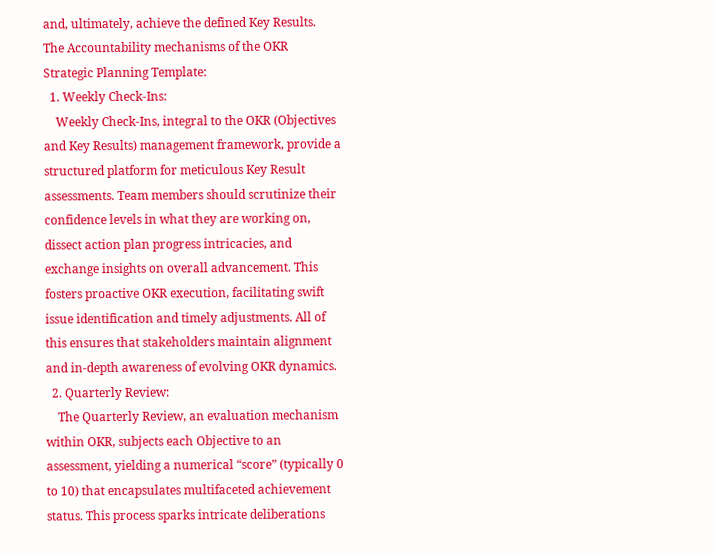and, ultimately, achieve the defined Key Results.
The Accountability mechanisms of the OKR Strategic Planning Template:
  1. Weekly Check-Ins:
    Weekly Check-Ins, integral to the OKR (Objectives and Key Results) management framework, provide a structured platform for meticulous Key Result assessments. Team members should scrutinize their confidence levels in what they are working on, dissect action plan progress intricacies, and exchange insights on overall advancement. This fosters proactive OKR execution, facilitating swift issue identification and timely adjustments. All of this ensures that stakeholders maintain alignment and in-depth awareness of evolving OKR dynamics.
  2. Quarterly Review:
    The Quarterly Review, an evaluation mechanism within OKR, subjects each Objective to an assessment, yielding a numerical “score” (typically 0 to 10) that encapsulates multifaceted achievement status. This process sparks intricate deliberations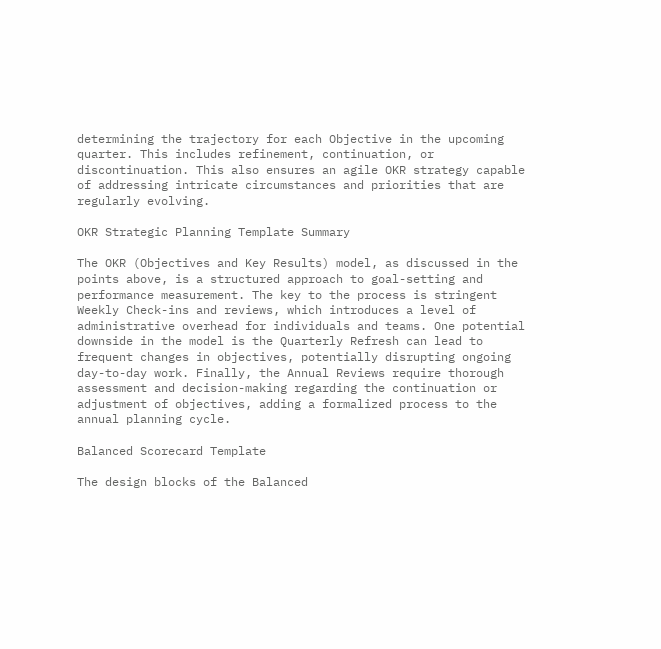determining the trajectory for each Objective in the upcoming quarter. This includes refinement, continuation, or discontinuation. This also ensures an agile OKR strategy capable of addressing intricate circumstances and priorities that are regularly evolving.

OKR Strategic Planning Template Summary

The OKR (Objectives and Key Results) model, as discussed in the points above, is a structured approach to goal-setting and performance measurement. The key to the process is stringent Weekly Check-ins and reviews, which introduces a level of administrative overhead for individuals and teams. One potential downside in the model is the Quarterly Refresh can lead to frequent changes in objectives, potentially disrupting ongoing day-to-day work. Finally, the Annual Reviews require thorough assessment and decision-making regarding the continuation or adjustment of objectives, adding a formalized process to the annual planning cycle.

Balanced Scorecard Template

The design blocks of the Balanced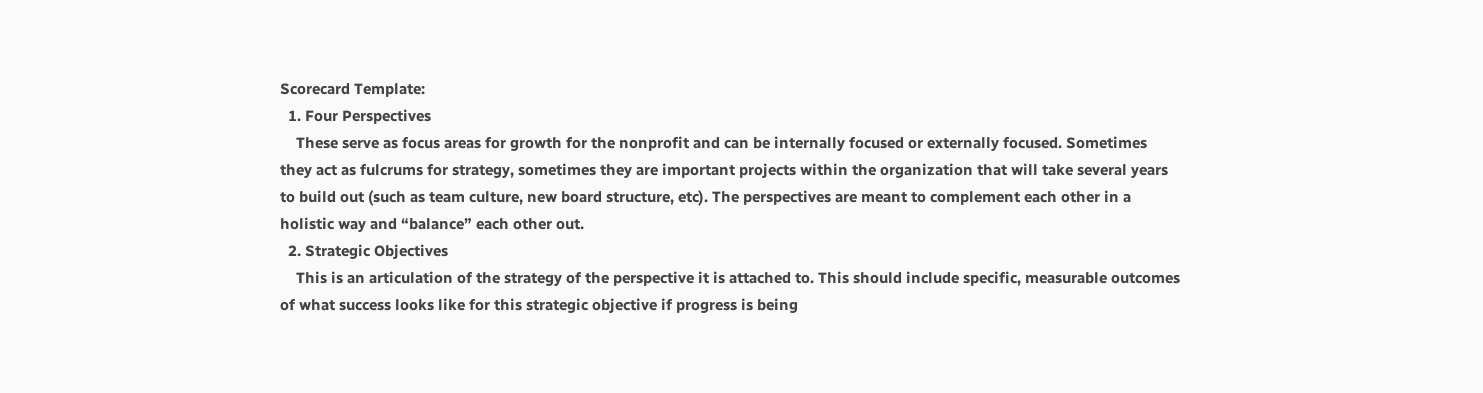Scorecard Template:
  1. Four Perspectives
    These serve as focus areas for growth for the nonprofit and can be internally focused or externally focused. Sometimes they act as fulcrums for strategy, sometimes they are important projects within the organization that will take several years to build out (such as team culture, new board structure, etc). The perspectives are meant to complement each other in a holistic way and “balance” each other out.
  2. Strategic Objectives
    This is an articulation of the strategy of the perspective it is attached to. This should include specific, measurable outcomes of what success looks like for this strategic objective if progress is being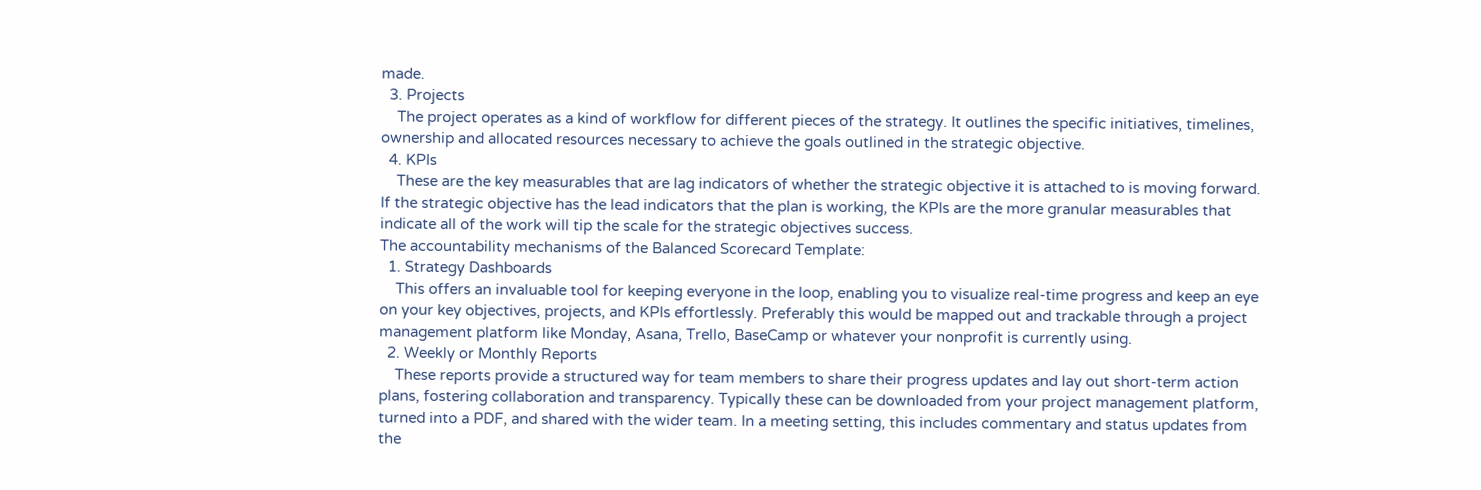made.
  3. Projects
    The project operates as a kind of workflow for different pieces of the strategy. It outlines the specific initiatives, timelines, ownership and allocated resources necessary to achieve the goals outlined in the strategic objective.
  4. KPIs
    These are the key measurables that are lag indicators of whether the strategic objective it is attached to is moving forward. If the strategic objective has the lead indicators that the plan is working, the KPIs are the more granular measurables that indicate all of the work will tip the scale for the strategic objectives success.
The accountability mechanisms of the Balanced Scorecard Template:
  1. Strategy Dashboards
    This offers an invaluable tool for keeping everyone in the loop, enabling you to visualize real-time progress and keep an eye on your key objectives, projects, and KPIs effortlessly. Preferably this would be mapped out and trackable through a project management platform like Monday, Asana, Trello, BaseCamp or whatever your nonprofit is currently using.
  2. Weekly or Monthly Reports
    These reports provide a structured way for team members to share their progress updates and lay out short-term action plans, fostering collaboration and transparency. Typically these can be downloaded from your project management platform, turned into a PDF, and shared with the wider team. In a meeting setting, this includes commentary and status updates from the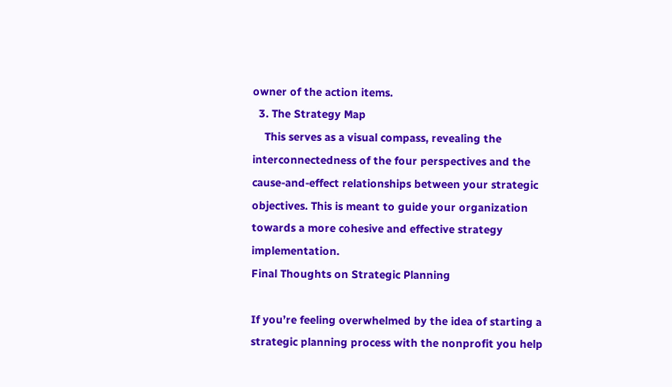owner of the action items.
  3. The Strategy Map
    This serves as a visual compass, revealing the interconnectedness of the four perspectives and the cause-and-effect relationships between your strategic objectives. This is meant to guide your organization towards a more cohesive and effective strategy implementation.
Final Thoughts on Strategic Planning

If you’re feeling overwhelmed by the idea of starting a strategic planning process with the nonprofit you help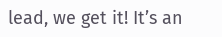lead, we get it! It’s an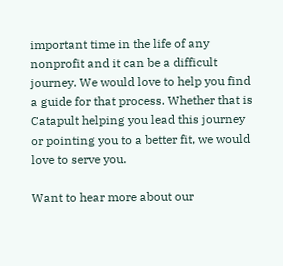important time in the life of any nonprofit and it can be a difficult journey. We would love to help you find a guide for that process. Whether that is Catapult helping you lead this journey or pointing you to a better fit, we would love to serve you.

Want to hear more about our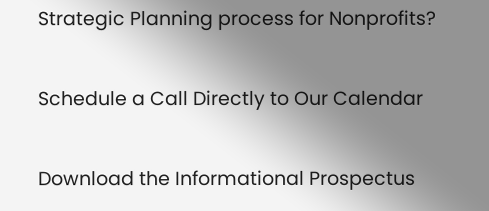Strategic Planning process for Nonprofits?

Schedule a Call Directly to Our Calendar

Download the Informational Prospectus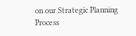on our Strategic Planning Process